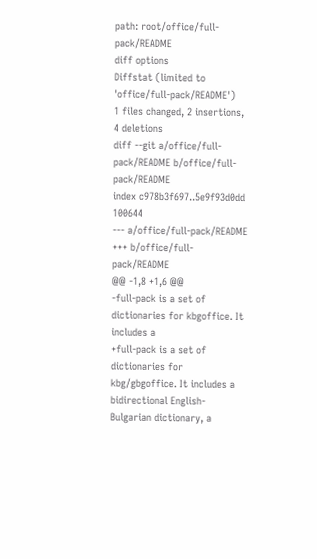path: root/office/full-pack/README
diff options
Diffstat (limited to 'office/full-pack/README')
1 files changed, 2 insertions, 4 deletions
diff --git a/office/full-pack/README b/office/full-pack/README
index c978b3f697..5e9f93d0dd 100644
--- a/office/full-pack/README
+++ b/office/full-pack/README
@@ -1,8 +1,6 @@
-full-pack is a set of dictionaries for kbgoffice. It includes a
+full-pack is a set of dictionaries for kbg/gbgoffice. It includes a
bidirectional English-Bulgarian dictionary, a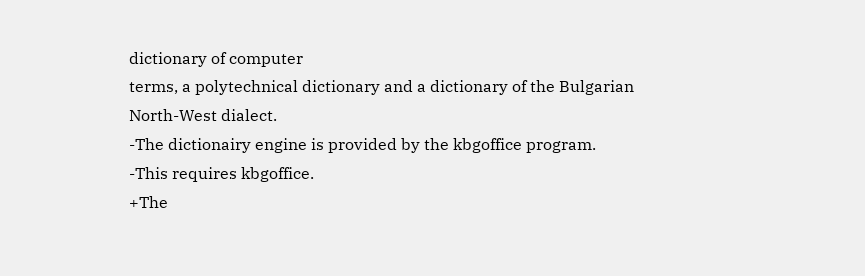dictionary of computer
terms, a polytechnical dictionary and a dictionary of the Bulgarian
North-West dialect.
-The dictionairy engine is provided by the kbgoffice program.
-This requires kbgoffice.
+The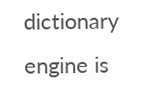dictionary engine is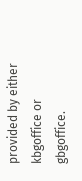provided by either kbgoffice or gbgoffice.